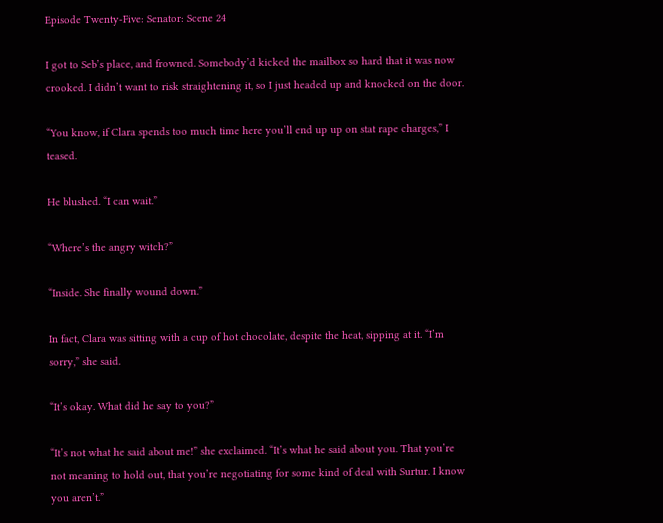Episode Twenty-Five: Senator: Scene 24

I got to Seb’s place, and frowned. Somebody’d kicked the mailbox so hard that it was now crooked. I didn’t want to risk straightening it, so I just headed up and knocked on the door.

“You know, if Clara spends too much time here you’ll end up up on stat rape charges,” I teased.

He blushed. “I can wait.”

“Where’s the angry witch?”

“Inside. She finally wound down.”

In fact, Clara was sitting with a cup of hot chocolate, despite the heat, sipping at it. “I’m sorry,” she said.

“It’s okay. What did he say to you?”

“It’s not what he said about me!” she exclaimed. “It’s what he said about you. That you’re not meaning to hold out, that you’re negotiating for some kind of deal with Surtur. I know you aren’t.”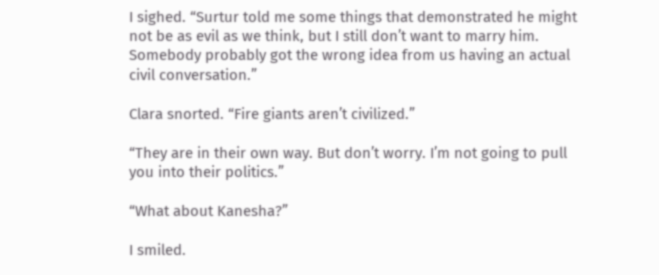I sighed. “Surtur told me some things that demonstrated he might not be as evil as we think, but I still don’t want to marry him. Somebody probably got the wrong idea from us having an actual civil conversation.”

Clara snorted. “Fire giants aren’t civilized.”

“They are in their own way. But don’t worry. I’m not going to pull you into their politics.”

“What about Kanesha?”

I smiled.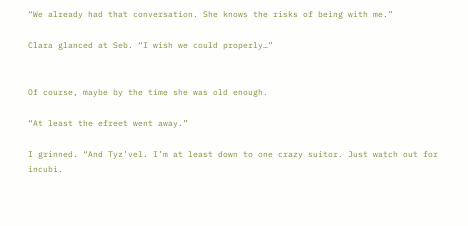“We already had that conversation. She knows the risks of being with me.”

Clara glanced at Seb. “I wish we could properly…”


Of course, maybe by the time she was old enough.

“At least the efreet went away.”

I grinned. “And Tyz’vel. I’m at least down to one crazy suitor. Just watch out for incubi.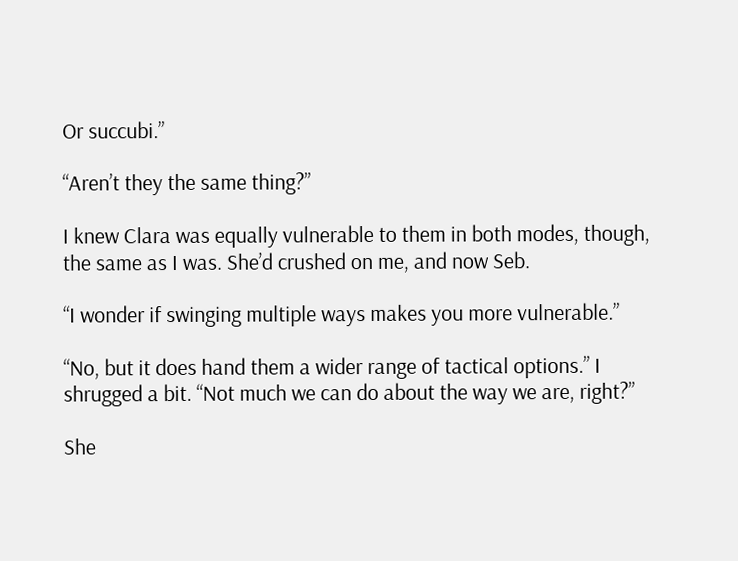Or succubi.”

“Aren’t they the same thing?”

I knew Clara was equally vulnerable to them in both modes, though, the same as I was. She’d crushed on me, and now Seb.

“I wonder if swinging multiple ways makes you more vulnerable.”

“No, but it does hand them a wider range of tactical options.” I shrugged a bit. “Not much we can do about the way we are, right?”

She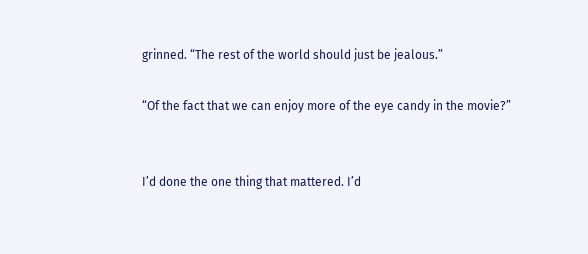grinned. “The rest of the world should just be jealous.”

“Of the fact that we can enjoy more of the eye candy in the movie?”


I’d done the one thing that mattered. I’d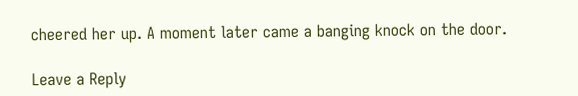cheered her up. A moment later came a banging knock on the door.

Leave a Reply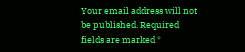Your email address will not be published. Required fields are marked *